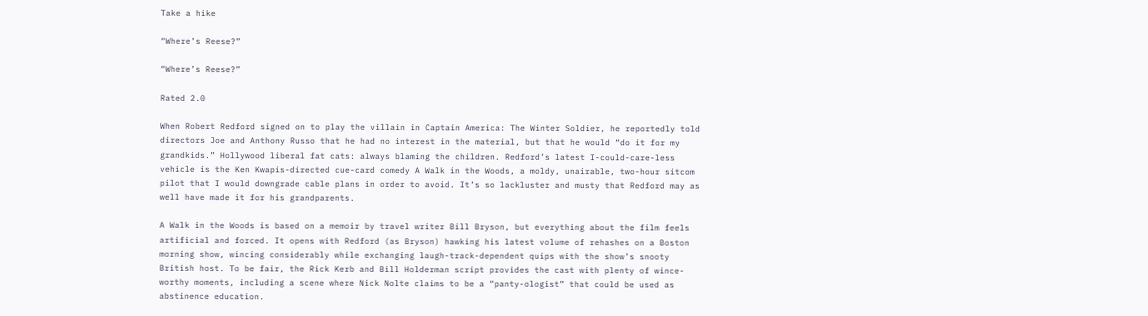Take a hike

“Where’s Reese?”

“Where’s Reese?”

Rated 2.0

When Robert Redford signed on to play the villain in Captain America: The Winter Soldier, he reportedly told directors Joe and Anthony Russo that he had no interest in the material, but that he would “do it for my grandkids.” Hollywood liberal fat cats: always blaming the children. Redford’s latest I-could-care-less vehicle is the Ken Kwapis-directed cue-card comedy A Walk in the Woods, a moldy, unairable, two-hour sitcom pilot that I would downgrade cable plans in order to avoid. It’s so lackluster and musty that Redford may as well have made it for his grandparents.

A Walk in the Woods is based on a memoir by travel writer Bill Bryson, but everything about the film feels artificial and forced. It opens with Redford (as Bryson) hawking his latest volume of rehashes on a Boston morning show, wincing considerably while exchanging laugh-track-dependent quips with the show’s snooty British host. To be fair, the Rick Kerb and Bill Holderman script provides the cast with plenty of wince-worthy moments, including a scene where Nick Nolte claims to be a “panty-ologist” that could be used as abstinence education.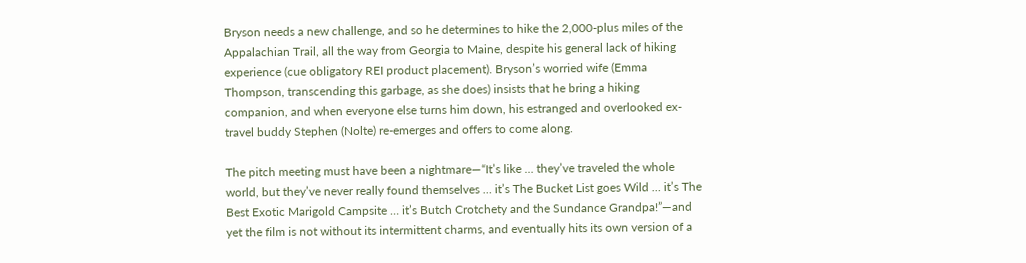Bryson needs a new challenge, and so he determines to hike the 2,000-plus miles of the Appalachian Trail, all the way from Georgia to Maine, despite his general lack of hiking experience (cue obligatory REI product placement). Bryson’s worried wife (Emma Thompson, transcending this garbage, as she does) insists that he bring a hiking companion, and when everyone else turns him down, his estranged and overlooked ex-travel buddy Stephen (Nolte) re-emerges and offers to come along.

The pitch meeting must have been a nightmare—“It’s like … they’ve traveled the whole world, but they’ve never really found themselves … it’s The Bucket List goes Wild … it’s The Best Exotic Marigold Campsite … it’s Butch Crotchety and the Sundance Grandpa!”—and yet the film is not without its intermittent charms, and eventually hits its own version of a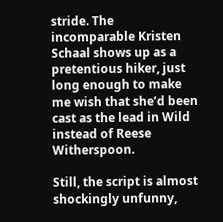stride. The incomparable Kristen Schaal shows up as a pretentious hiker, just long enough to make me wish that she’d been cast as the lead in Wild instead of Reese Witherspoon.

Still, the script is almost shockingly unfunny,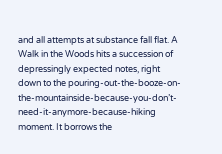and all attempts at substance fall flat. A Walk in the Woods hits a succession of depressingly expected notes, right down to the pouring-out-the-booze-on-the-mountainside-because-you-don’t-need-it-anymore-because-hiking moment. It borrows the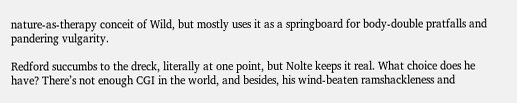nature-as-therapy conceit of Wild, but mostly uses it as a springboard for body-double pratfalls and pandering vulgarity.

Redford succumbs to the dreck, literally at one point, but Nolte keeps it real. What choice does he have? There’s not enough CGI in the world, and besides, his wind-beaten ramshackleness and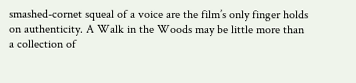smashed-cornet squeal of a voice are the film’s only finger holds on authenticity. A Walk in the Woods may be little more than a collection of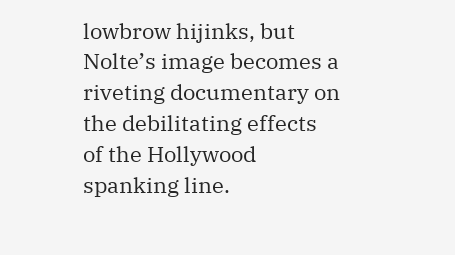lowbrow hijinks, but Nolte’s image becomes a riveting documentary on the debilitating effects of the Hollywood spanking line.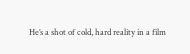He’s a shot of cold, hard reality in a film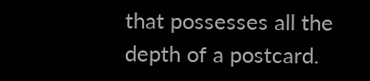that possesses all the depth of a postcard.